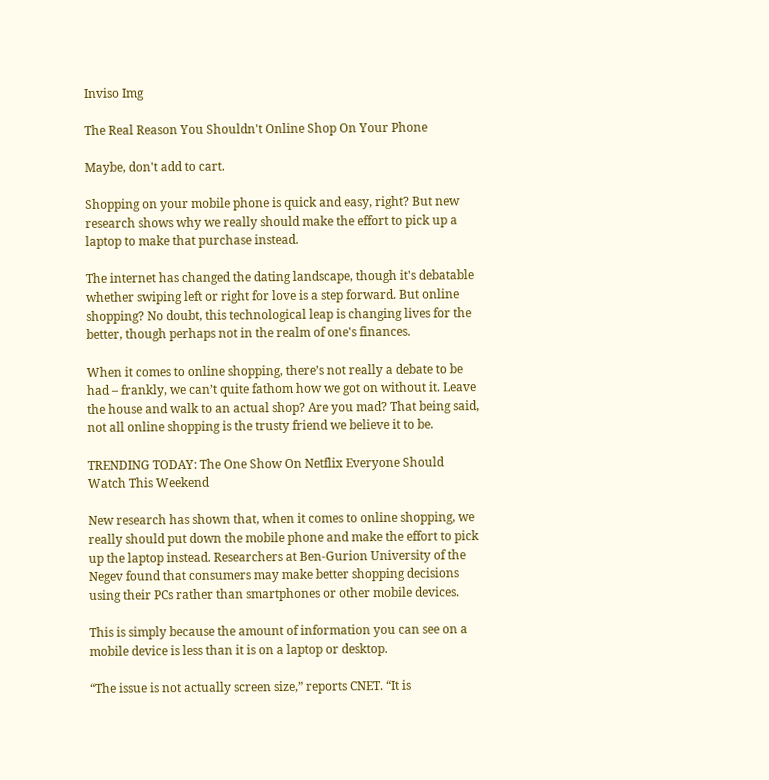Inviso Img

The Real Reason You Shouldn't Online Shop On Your Phone

Maybe, don't add to cart.

Shopping on your mobile phone is quick and easy, right? But new research shows why we really should make the effort to pick up a laptop to make that purchase instead.

The internet has changed the dating landscape, though it's debatable whether swiping left or right for love is a step forward. But online shopping? No doubt, this technological leap is changing lives for the better, though perhaps not in the realm of one's finances.

When it comes to online shopping, there’s not really a debate to be had – frankly, we can’t quite fathom how we got on without it. Leave the house and walk to an actual shop? Are you mad? That being said, not all online shopping is the trusty friend we believe it to be.

TRENDING TODAY: The One Show On Netflix Everyone Should Watch This Weekend

New research has shown that, when it comes to online shopping, we really should put down the mobile phone and make the effort to pick up the laptop instead. Researchers at Ben-Gurion University of the Negev found that consumers may make better shopping decisions using their PCs rather than smartphones or other mobile devices.

This is simply because the amount of information you can see on a mobile device is less than it is on a laptop or desktop.

“The issue is not actually screen size,” reports CNET. “It is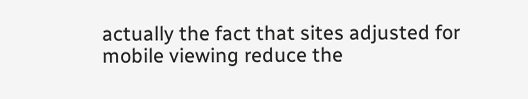actually the fact that sites adjusted for mobile viewing reduce the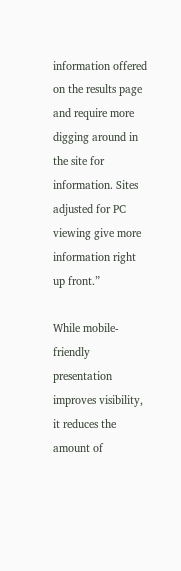information offered on the results page and require more digging around in the site for information. Sites adjusted for PC viewing give more information right up front.”

While mobile-friendly presentation improves visibility, it reduces the amount of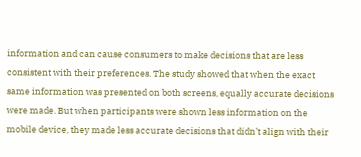information and can cause consumers to make decisions that are less consistent with their preferences. The study showed that when the exact same information was presented on both screens, equally accurate decisions were made. But when participants were shown less information on the mobile device, they made less accurate decisions that didn’t align with their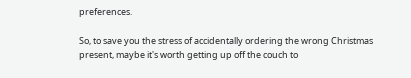preferences.

So, to save you the stress of accidentally ordering the wrong Christmas present, maybe it's worth getting up off the couch to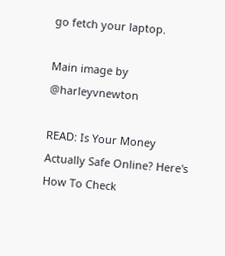go fetch your laptop.

Main image by @harleyvnewton

READ: Is Your Money Actually Safe Online? Here's How To Check